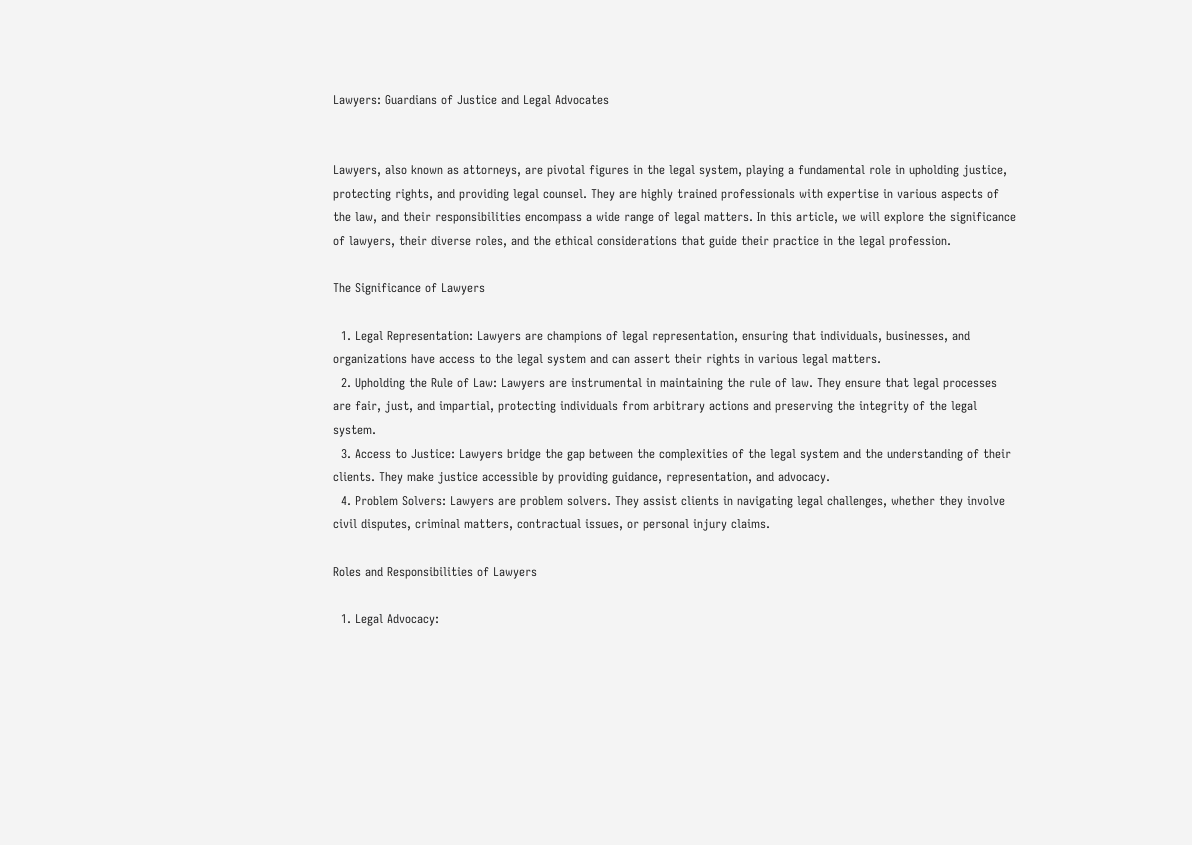Lawyers: Guardians of Justice and Legal Advocates


Lawyers, also known as attorneys, are pivotal figures in the legal system, playing a fundamental role in upholding justice, protecting rights, and providing legal counsel. They are highly trained professionals with expertise in various aspects of the law, and their responsibilities encompass a wide range of legal matters. In this article, we will explore the significance of lawyers, their diverse roles, and the ethical considerations that guide their practice in the legal profession.

The Significance of Lawyers

  1. Legal Representation: Lawyers are champions of legal representation, ensuring that individuals, businesses, and organizations have access to the legal system and can assert their rights in various legal matters.
  2. Upholding the Rule of Law: Lawyers are instrumental in maintaining the rule of law. They ensure that legal processes are fair, just, and impartial, protecting individuals from arbitrary actions and preserving the integrity of the legal system.
  3. Access to Justice: Lawyers bridge the gap between the complexities of the legal system and the understanding of their clients. They make justice accessible by providing guidance, representation, and advocacy.
  4. Problem Solvers: Lawyers are problem solvers. They assist clients in navigating legal challenges, whether they involve civil disputes, criminal matters, contractual issues, or personal injury claims.

Roles and Responsibilities of Lawyers

  1. Legal Advocacy: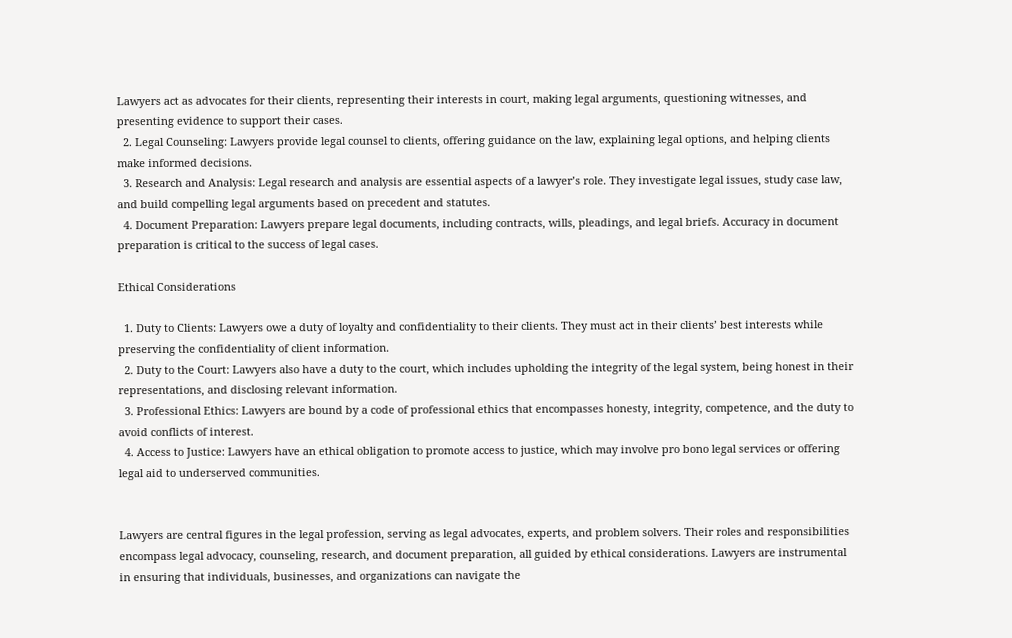Lawyers act as advocates for their clients, representing their interests in court, making legal arguments, questioning witnesses, and presenting evidence to support their cases.
  2. Legal Counseling: Lawyers provide legal counsel to clients, offering guidance on the law, explaining legal options, and helping clients make informed decisions.
  3. Research and Analysis: Legal research and analysis are essential aspects of a lawyer’s role. They investigate legal issues, study case law, and build compelling legal arguments based on precedent and statutes.
  4. Document Preparation: Lawyers prepare legal documents, including contracts, wills, pleadings, and legal briefs. Accuracy in document preparation is critical to the success of legal cases.

Ethical Considerations

  1. Duty to Clients: Lawyers owe a duty of loyalty and confidentiality to their clients. They must act in their clients’ best interests while preserving the confidentiality of client information.
  2. Duty to the Court: Lawyers also have a duty to the court, which includes upholding the integrity of the legal system, being honest in their representations, and disclosing relevant information.
  3. Professional Ethics: Lawyers are bound by a code of professional ethics that encompasses honesty, integrity, competence, and the duty to avoid conflicts of interest.
  4. Access to Justice: Lawyers have an ethical obligation to promote access to justice, which may involve pro bono legal services or offering legal aid to underserved communities.


Lawyers are central figures in the legal profession, serving as legal advocates, experts, and problem solvers. Their roles and responsibilities encompass legal advocacy, counseling, research, and document preparation, all guided by ethical considerations. Lawyers are instrumental in ensuring that individuals, businesses, and organizations can navigate the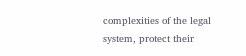complexities of the legal system, protect their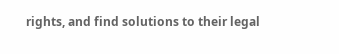rights, and find solutions to their legal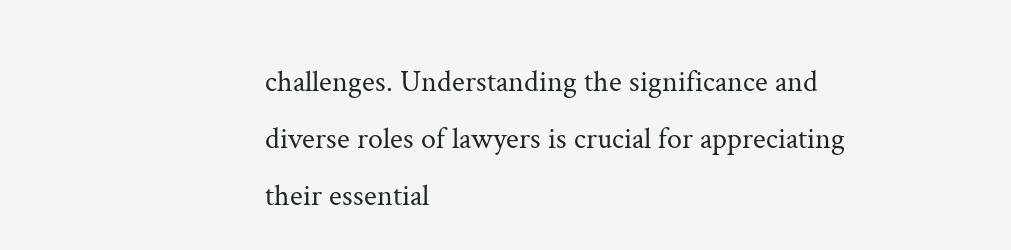challenges. Understanding the significance and diverse roles of lawyers is crucial for appreciating their essential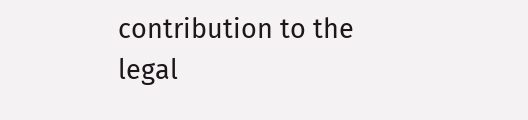contribution to the legal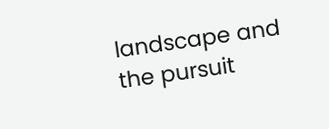landscape and the pursuit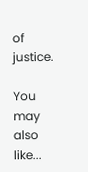of justice.

You may also like...